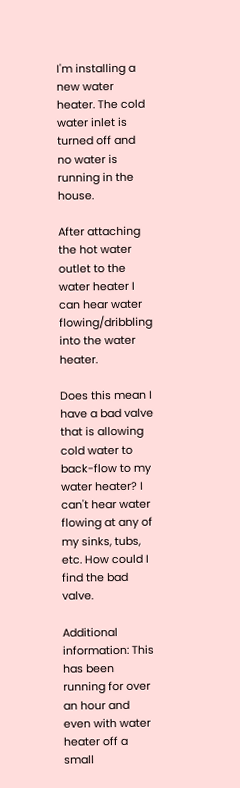I'm installing a new water heater. The cold water inlet is turned off and no water is running in the house.

After attaching the hot water outlet to the water heater I can hear water flowing/dribbling into the water heater.

Does this mean I have a bad valve that is allowing cold water to back-flow to my water heater? I can't hear water flowing at any of my sinks, tubs, etc. How could I find the bad valve.

Additional information: This has been running for over an hour and even with water heater off a small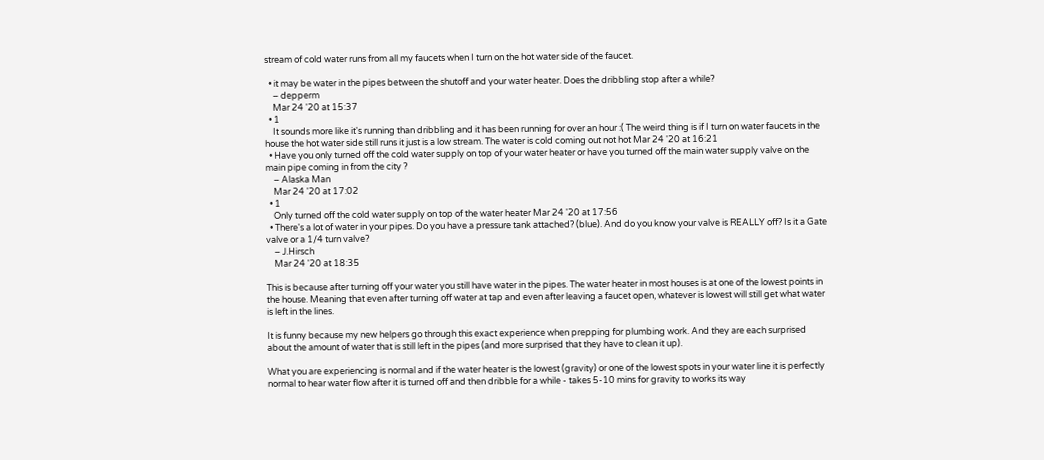stream of cold water runs from all my faucets when I turn on the hot water side of the faucet.

  • it may be water in the pipes between the shutoff and your water heater. Does the dribbling stop after a while?
    – depperm
    Mar 24 '20 at 15:37
  • 1
    It sounds more like it's running than dribbling and it has been running for over an hour :( The weird thing is if I turn on water faucets in the house the hot water side still runs it just is a low stream. The water is cold coming out not hot Mar 24 '20 at 16:21
  • Have you only turned off the cold water supply on top of your water heater or have you turned off the main water supply valve on the main pipe coming in from the city ?
    – Alaska Man
    Mar 24 '20 at 17:02
  • 1
    Only turned off the cold water supply on top of the water heater Mar 24 '20 at 17:56
  • There's a lot of water in your pipes. Do you have a pressure tank attached? (blue). And do you know your valve is REALLY off? Is it a Gate valve or a 1/4 turn valve?
    – J.Hirsch
    Mar 24 '20 at 18:35

This is because after turning off your water you still have water in the pipes. The water heater in most houses is at one of the lowest points in the house. Meaning that even after turning off water at tap and even after leaving a faucet open, whatever is lowest will still get what water is left in the lines.

It is funny because my new helpers go through this exact experience when prepping for plumbing work. And they are each surprised about the amount of water that is still left in the pipes (and more surprised that they have to clean it up).

What you are experiencing is normal and if the water heater is the lowest (gravity) or one of the lowest spots in your water line it is perfectly normal to hear water flow after it is turned off and then dribble for a while - takes 5-10 mins for gravity to works its way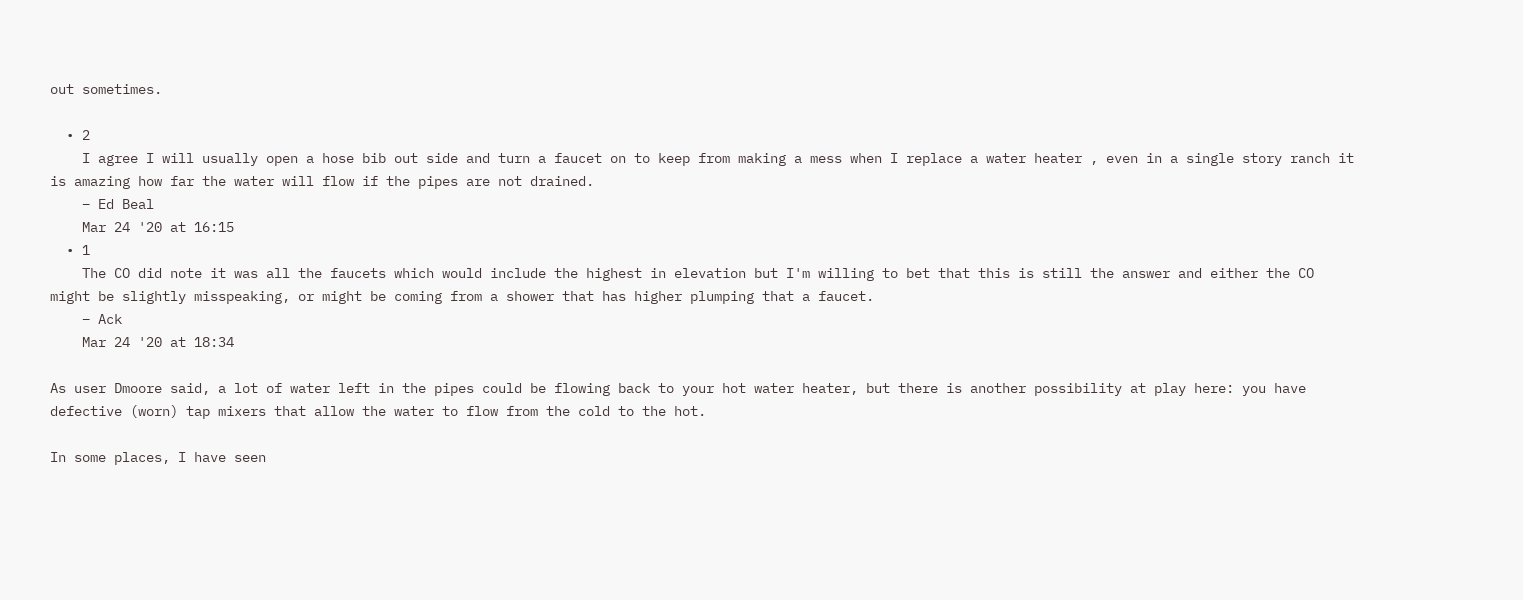out sometimes.

  • 2
    I agree I will usually open a hose bib out side and turn a faucet on to keep from making a mess when I replace a water heater , even in a single story ranch it is amazing how far the water will flow if the pipes are not drained.
    – Ed Beal
    Mar 24 '20 at 16:15
  • 1
    The CO did note it was all the faucets which would include the highest in elevation but I'm willing to bet that this is still the answer and either the CO might be slightly misspeaking, or might be coming from a shower that has higher plumping that a faucet.
    – Ack
    Mar 24 '20 at 18:34

As user Dmoore said, a lot of water left in the pipes could be flowing back to your hot water heater, but there is another possibility at play here: you have defective (worn) tap mixers that allow the water to flow from the cold to the hot.

In some places, I have seen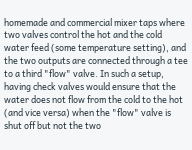homemade and commercial mixer taps where two valves control the hot and the cold water feed (some temperature setting), and the two outputs are connected through a tee to a third "flow" valve. In such a setup, having check valves would ensure that the water does not flow from the cold to the hot (and vice versa) when the "flow" valve is shut off but not the two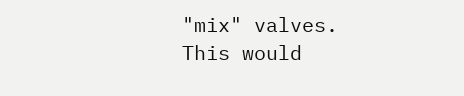"mix" valves. This would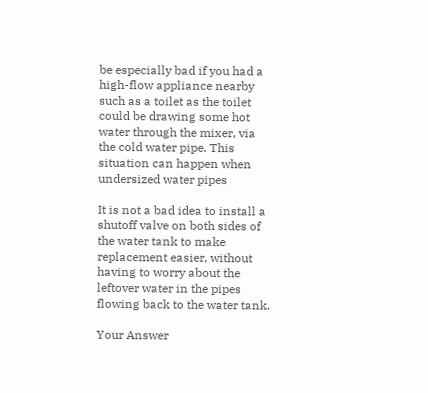be especially bad if you had a high-flow appliance nearby such as a toilet as the toilet could be drawing some hot water through the mixer, via the cold water pipe. This situation can happen when undersized water pipes

It is not a bad idea to install a shutoff valve on both sides of the water tank to make replacement easier, without having to worry about the leftover water in the pipes flowing back to the water tank.

Your Answer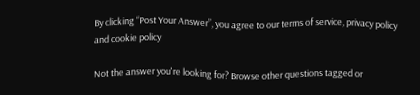By clicking “Post Your Answer”, you agree to our terms of service, privacy policy and cookie policy

Not the answer you're looking for? Browse other questions tagged or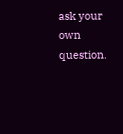ask your own question.